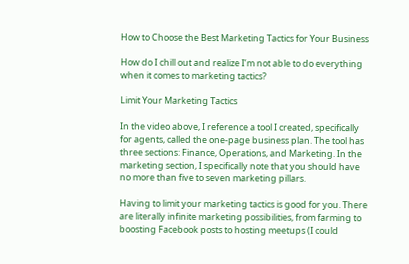How to Choose the Best Marketing Tactics for Your Business

How do I chill out and realize I’m not able to do everything when it comes to marketing tactics?

Limit Your Marketing Tactics

In the video above, I reference a tool I created, specifically for agents, called the one-page business plan. The tool has three sections: Finance, Operations, and Marketing. In the marketing section, I specifically note that you should have no more than five to seven marketing pillars.

Having to limit your marketing tactics is good for you. There are literally infinite marketing possibilities, from farming to boosting Facebook posts to hosting meetups (I could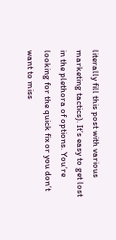literally fill this post with various marketing tactics). It’s easy to get lost in the plethora of options. You’re looking for the quick fix or you don’t want to miss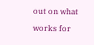out on what works for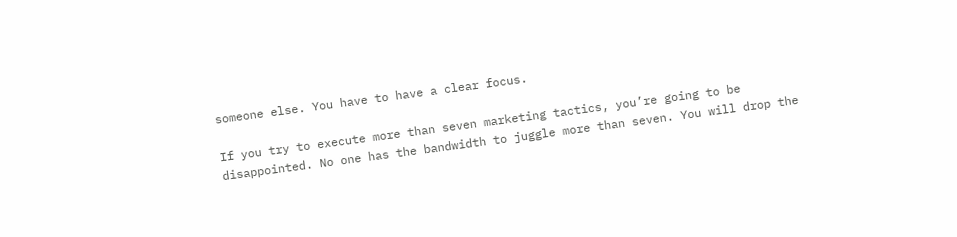someone else. You have to have a clear focus.

If you try to execute more than seven marketing tactics, you’re going to be disappointed. No one has the bandwidth to juggle more than seven. You will drop the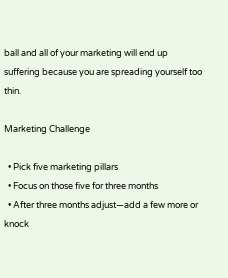ball and all of your marketing will end up suffering because you are spreading yourself too thin.

Marketing Challenge

  • Pick five marketing pillars
  • Focus on those five for three months
  • After three months adjust—add a few more or knock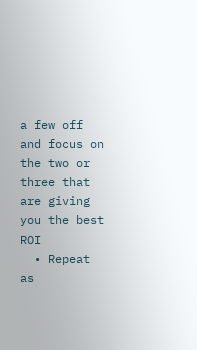a few off and focus on the two or three that are giving you the best ROI
  • Repeat as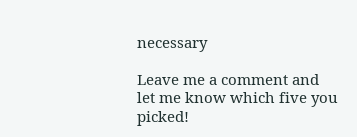necessary

Leave me a comment and let me know which five you picked!